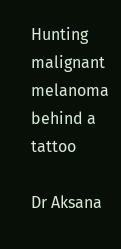Hunting malignant melanoma behind a tattoo

Dr Aksana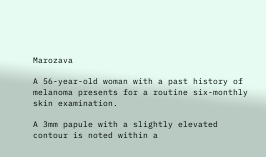Marozava

A 56-year-old woman with a past history of melanoma presents for a routine six-monthly skin examination.

A 3mm papule with a slightly elevated contour is noted within a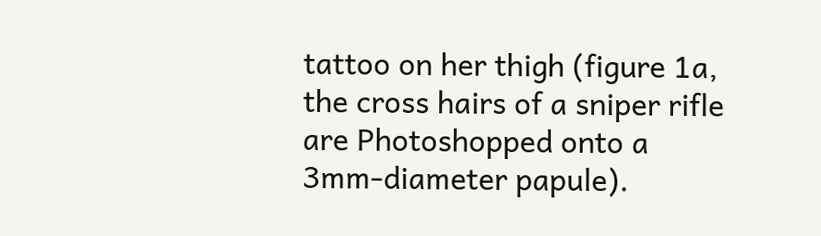tattoo on her thigh (figure 1a, the cross hairs of a sniper rifle are Photoshopped onto a 3mm-diameter papule).